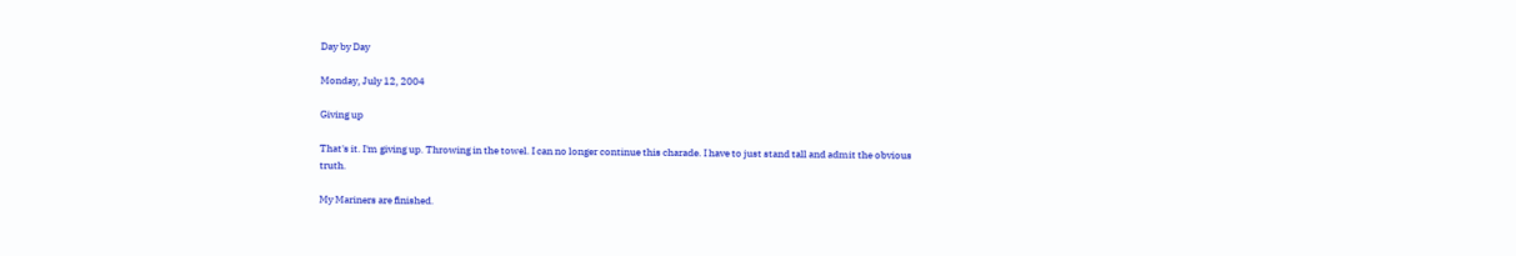Day by Day

Monday, July 12, 2004

Giving up

That's it. I'm giving up. Throwing in the towel. I can no longer continue this charade. I have to just stand tall and admit the obvious truth.

My Mariners are finished.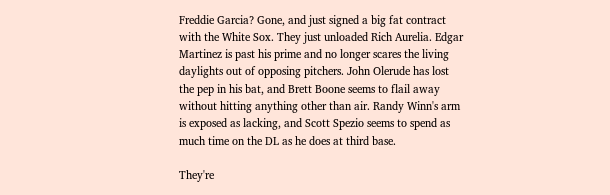Freddie Garcia? Gone, and just signed a big fat contract with the White Sox. They just unloaded Rich Aurelia. Edgar Martinez is past his prime and no longer scares the living daylights out of opposing pitchers. John Olerude has lost the pep in his bat, and Brett Boone seems to flail away without hitting anything other than air. Randy Winn's arm is exposed as lacking, and Scott Spezio seems to spend as much time on the DL as he does at third base.

They're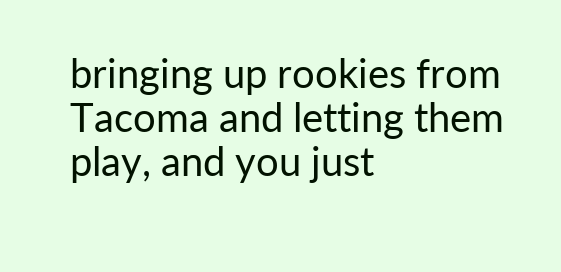bringing up rookies from Tacoma and letting them play, and you just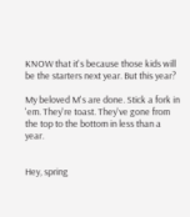KNOW that it's because those kids will be the starters next year. But this year?

My beloved M's are done. Stick a fork in 'em. They're toast. They've gone from the top to the bottom in less than a year.


Hey, spring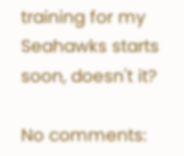training for my Seahawks starts soon, doesn't it?

No comments: